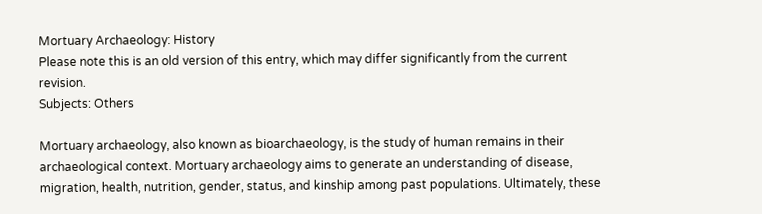Mortuary Archaeology: History
Please note this is an old version of this entry, which may differ significantly from the current revision.
Subjects: Others

Mortuary archaeology, also known as bioarchaeology, is the study of human remains in their archaeological context. Mortuary archaeology aims to generate an understanding of disease, migration, health, nutrition, gender, status, and kinship among past populations. Ultimately, these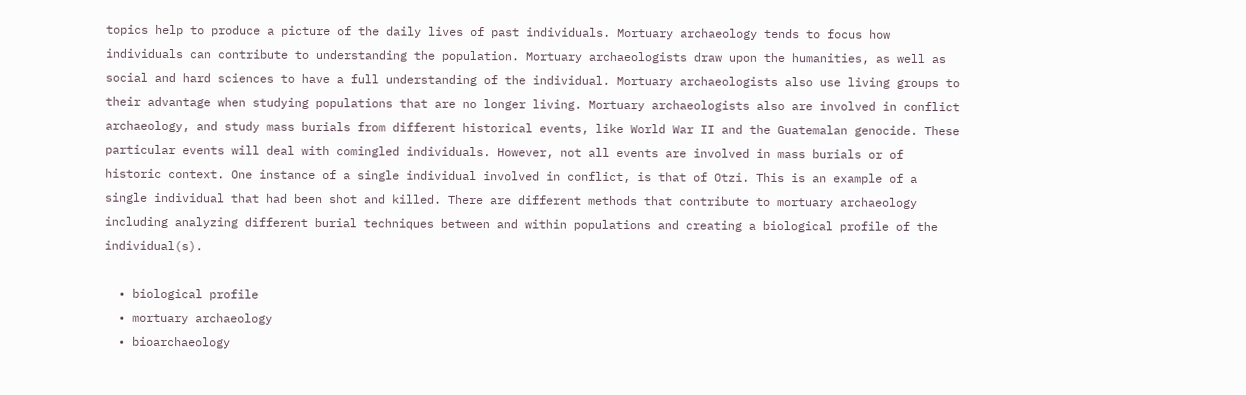topics help to produce a picture of the daily lives of past individuals. Mortuary archaeology tends to focus how individuals can contribute to understanding the population. Mortuary archaeologists draw upon the humanities, as well as social and hard sciences to have a full understanding of the individual. Mortuary archaeologists also use living groups to their advantage when studying populations that are no longer living. Mortuary archaeologists also are involved in conflict archaeology, and study mass burials from different historical events, like World War II and the Guatemalan genocide. These particular events will deal with comingled individuals. However, not all events are involved in mass burials or of historic context. One instance of a single individual involved in conflict, is that of Otzi. This is an example of a single individual that had been shot and killed. There are different methods that contribute to mortuary archaeology including analyzing different burial techniques between and within populations and creating a biological profile of the individual(s).

  • biological profile
  • mortuary archaeology
  • bioarchaeology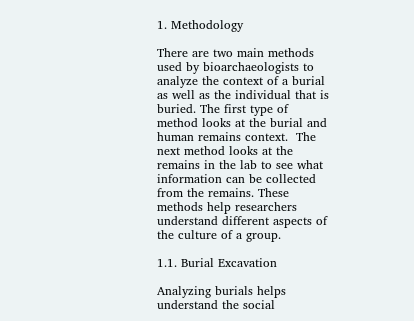1. Methodology

There are two main methods used by bioarchaeologists to analyze the context of a burial as well as the individual that is buried. The first type of method looks at the burial and human remains context.  The next method looks at the remains in the lab to see what information can be collected from the remains. These methods help researchers understand different aspects of the culture of a group.

1.1. Burial Excavation

Analyzing burials helps understand the social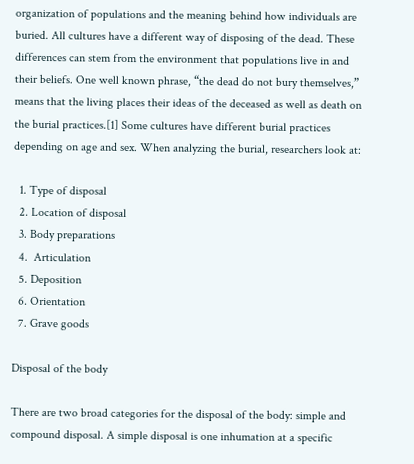organization of populations and the meaning behind how individuals are buried. All cultures have a different way of disposing of the dead. These differences can stem from the environment that populations live in and their beliefs. One well known phrase, “the dead do not bury themselves,”  means that the living places their ideas of the deceased as well as death on the burial practices.[1] Some cultures have different burial practices depending on age and sex. When analyzing the burial, researchers look at:

  1. Type of disposal
  2. Location of disposal
  3. Body preparations
  4.  Articulation
  5. Deposition
  6. Orientation
  7. Grave goods

Disposal of the body

There are two broad categories for the disposal of the body: simple and compound disposal. A simple disposal is one inhumation at a specific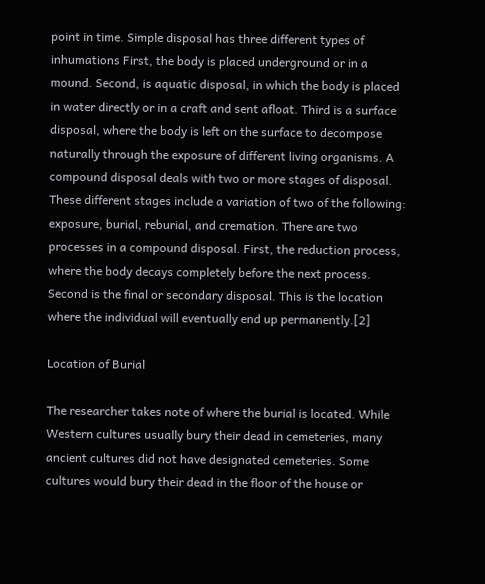point in time. Simple disposal has three different types of inhumations First, the body is placed underground or in a mound. Second, is aquatic disposal, in which the body is placed in water directly or in a craft and sent afloat. Third is a surface disposal, where the body is left on the surface to decompose naturally through the exposure of different living organisms. A compound disposal deals with two or more stages of disposal. These different stages include a variation of two of the following: exposure, burial, reburial, and cremation. There are two processes in a compound disposal. First, the reduction process, where the body decays completely before the next process. Second is the final or secondary disposal. This is the location where the individual will eventually end up permanently.[2]

Location of Burial

The researcher takes note of where the burial is located. While Western cultures usually bury their dead in cemeteries, many ancient cultures did not have designated cemeteries. Some cultures would bury their dead in the floor of the house or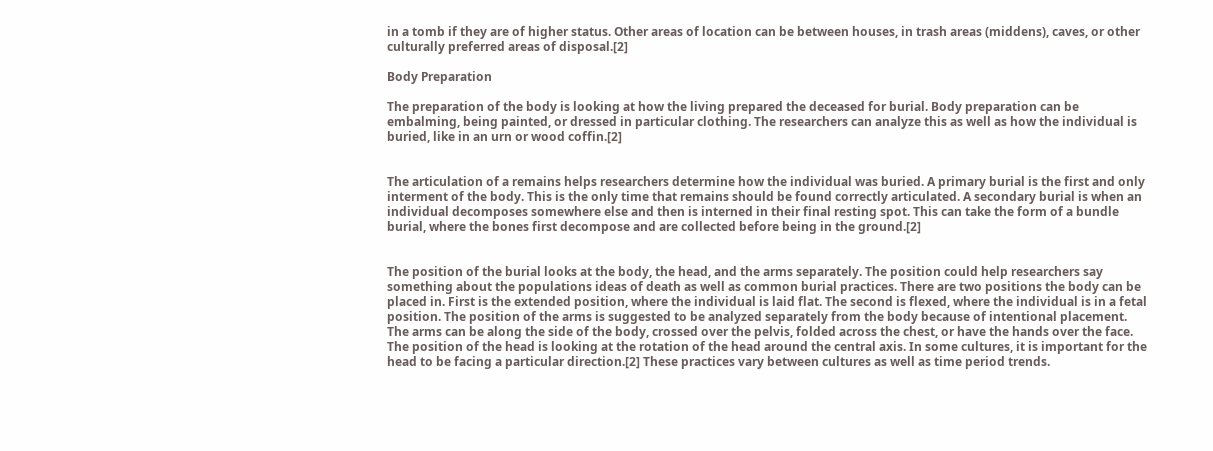in a tomb if they are of higher status. Other areas of location can be between houses, in trash areas (middens), caves, or other culturally preferred areas of disposal.[2]

Body Preparation

The preparation of the body is looking at how the living prepared the deceased for burial. Body preparation can be embalming, being painted, or dressed in particular clothing. The researchers can analyze this as well as how the individual is buried, like in an urn or wood coffin.[2]


The articulation of a remains helps researchers determine how the individual was buried. A primary burial is the first and only interment of the body. This is the only time that remains should be found correctly articulated. A secondary burial is when an individual decomposes somewhere else and then is interned in their final resting spot. This can take the form of a bundle burial, where the bones first decompose and are collected before being in the ground.[2]


The position of the burial looks at the body, the head, and the arms separately. The position could help researchers say something about the populations ideas of death as well as common burial practices. There are two positions the body can be placed in. First is the extended position, where the individual is laid flat. The second is flexed, where the individual is in a fetal position. The position of the arms is suggested to be analyzed separately from the body because of intentional placement. The arms can be along the side of the body, crossed over the pelvis, folded across the chest, or have the hands over the face. The position of the head is looking at the rotation of the head around the central axis. In some cultures, it is important for the head to be facing a particular direction.[2] These practices vary between cultures as well as time period trends.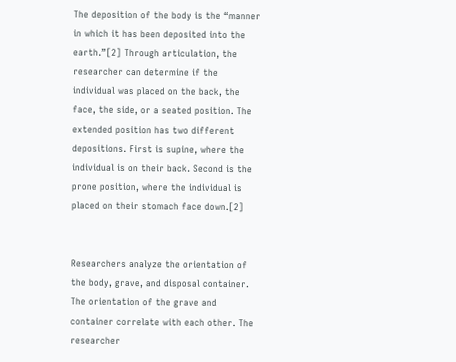The deposition of the body is the “manner in which it has been deposited into the earth.”[2] Through articulation, the researcher can determine if the individual was placed on the back, the face, the side, or a seated position. The extended position has two different depositions. First is supine, where the individual is on their back. Second is the prone position, where the individual is placed on their stomach face down.[2]


Researchers analyze the orientation of the body, grave, and disposal container. The orientation of the grave and container correlate with each other. The researcher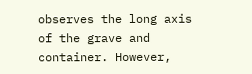observes the long axis of the grave and container. However,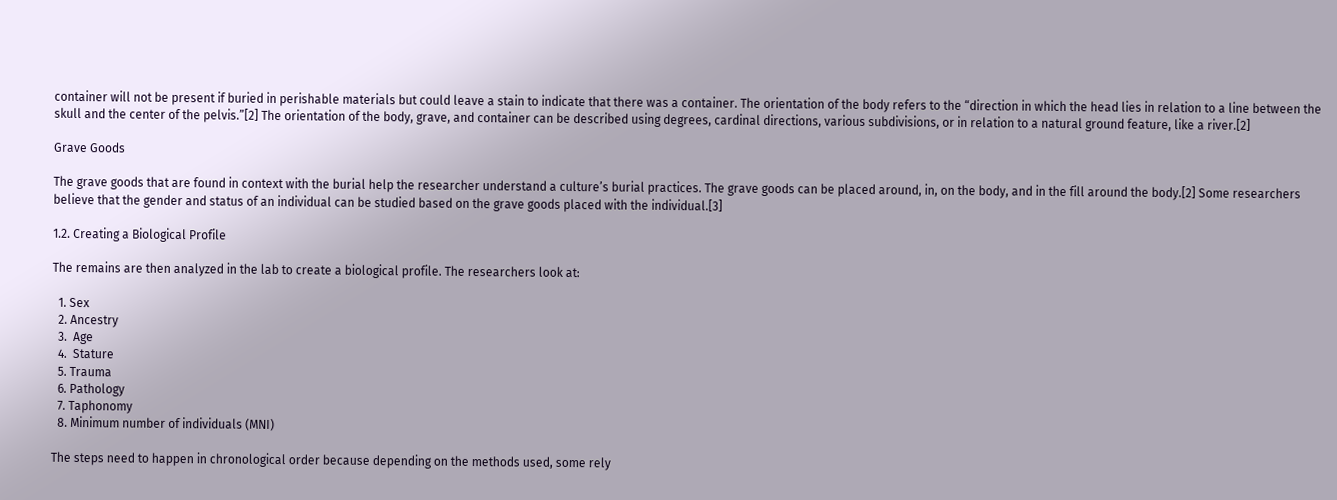container will not be present if buried in perishable materials but could leave a stain to indicate that there was a container. The orientation of the body refers to the “direction in which the head lies in relation to a line between the skull and the center of the pelvis.”[2] The orientation of the body, grave, and container can be described using degrees, cardinal directions, various subdivisions, or in relation to a natural ground feature, like a river.[2]

Grave Goods

The grave goods that are found in context with the burial help the researcher understand a culture’s burial practices. The grave goods can be placed around, in, on the body, and in the fill around the body.[2] Some researchers believe that the gender and status of an individual can be studied based on the grave goods placed with the individual.[3]

1.2. Creating a Biological Profile

The remains are then analyzed in the lab to create a biological profile. The researchers look at:

  1. Sex
  2. Ancestry
  3.  Age
  4.  Stature
  5. Trauma
  6. Pathology
  7. Taphonomy
  8. Minimum number of individuals (MNI)

The steps need to happen in chronological order because depending on the methods used, some rely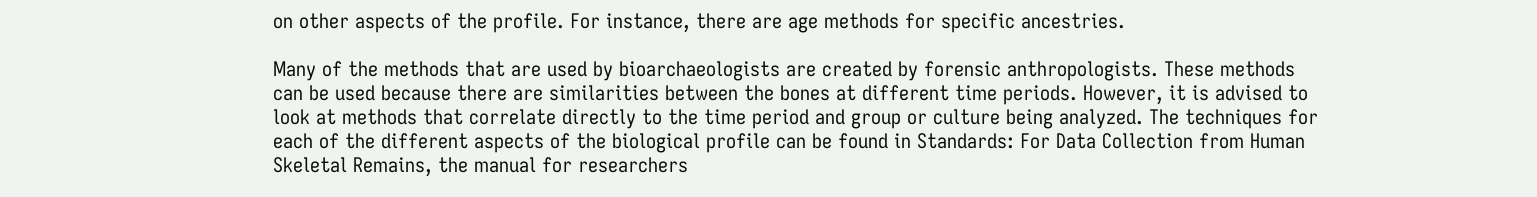on other aspects of the profile. For instance, there are age methods for specific ancestries.

Many of the methods that are used by bioarchaeologists are created by forensic anthropologists. These methods can be used because there are similarities between the bones at different time periods. However, it is advised to look at methods that correlate directly to the time period and group or culture being analyzed. The techniques for each of the different aspects of the biological profile can be found in Standards: For Data Collection from Human Skeletal Remains, the manual for researchers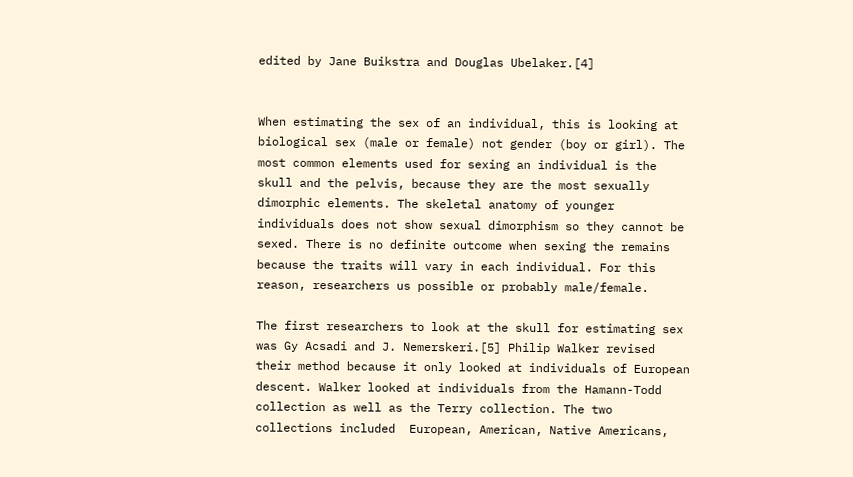edited by Jane Buikstra and Douglas Ubelaker.[4]


When estimating the sex of an individual, this is looking at biological sex (male or female) not gender (boy or girl). The most common elements used for sexing an individual is the skull and the pelvis, because they are the most sexually dimorphic elements. The skeletal anatomy of younger individuals does not show sexual dimorphism so they cannot be sexed. There is no definite outcome when sexing the remains because the traits will vary in each individual. For this reason, researchers us possible or probably male/female.

The first researchers to look at the skull for estimating sex was Gy Acsadi and J. Nemerskeri.[5] Philip Walker revised their method because it only looked at individuals of European descent. Walker looked at individuals from the Hamann-Todd collection as well as the Terry collection. The two collections included  European, American, Native Americans,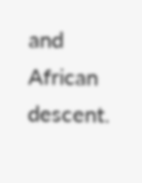and African descent.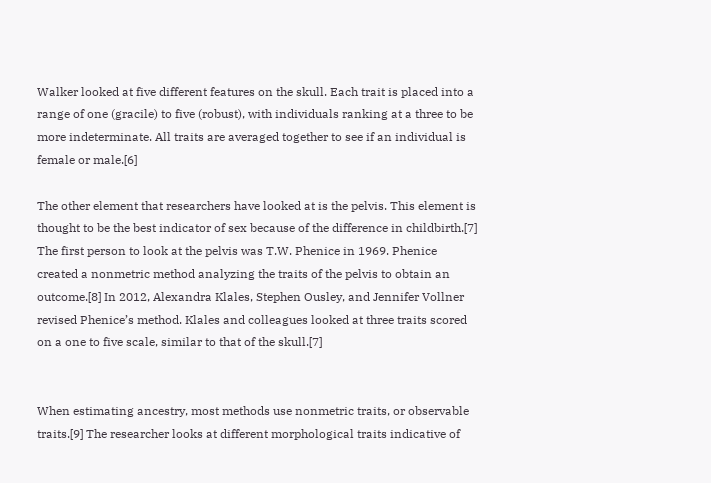Walker looked at five different features on the skull. Each trait is placed into a range of one (gracile) to five (robust), with individuals ranking at a three to be more indeterminate. All traits are averaged together to see if an individual is female or male.[6]

The other element that researchers have looked at is the pelvis. This element is thought to be the best indicator of sex because of the difference in childbirth.[7] The first person to look at the pelvis was T.W. Phenice in 1969. Phenice created a nonmetric method analyzing the traits of the pelvis to obtain an outcome.[8] In 2012, Alexandra Klales, Stephen Ousley, and Jennifer Vollner revised Phenice’s method. Klales and colleagues looked at three traits scored on a one to five scale, similar to that of the skull.[7]


When estimating ancestry, most methods use nonmetric traits, or observable traits.[9] The researcher looks at different morphological traits indicative of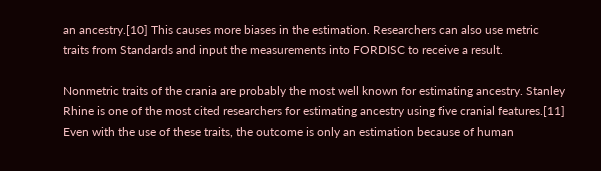an ancestry.[10] This causes more biases in the estimation. Researchers can also use metric traits from Standards and input the measurements into FORDISC to receive a result.

Nonmetric traits of the crania are probably the most well known for estimating ancestry. Stanley Rhine is one of the most cited researchers for estimating ancestry using five cranial features.[11] Even with the use of these traits, the outcome is only an estimation because of human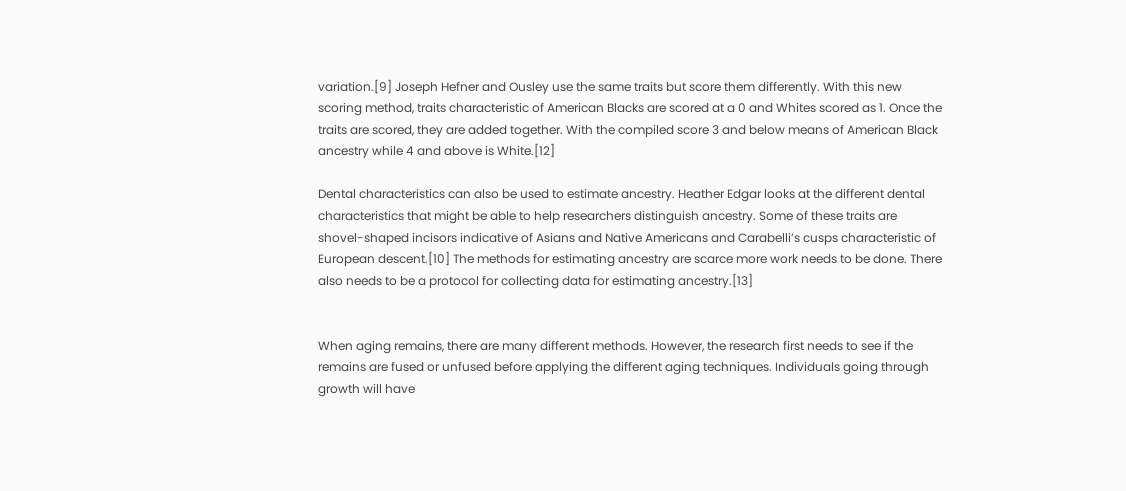variation.[9] Joseph Hefner and Ousley use the same traits but score them differently. With this new scoring method, traits characteristic of American Blacks are scored at a 0 and Whites scored as 1. Once the traits are scored, they are added together. With the compiled score 3 and below means of American Black ancestry while 4 and above is White.[12]

Dental characteristics can also be used to estimate ancestry. Heather Edgar looks at the different dental characteristics that might be able to help researchers distinguish ancestry. Some of these traits are shovel-shaped incisors indicative of Asians and Native Americans and Carabelli’s cusps characteristic of European descent.[10] The methods for estimating ancestry are scarce more work needs to be done. There also needs to be a protocol for collecting data for estimating ancestry.[13]


When aging remains, there are many different methods. However, the research first needs to see if the remains are fused or unfused before applying the different aging techniques. Individuals going through growth will have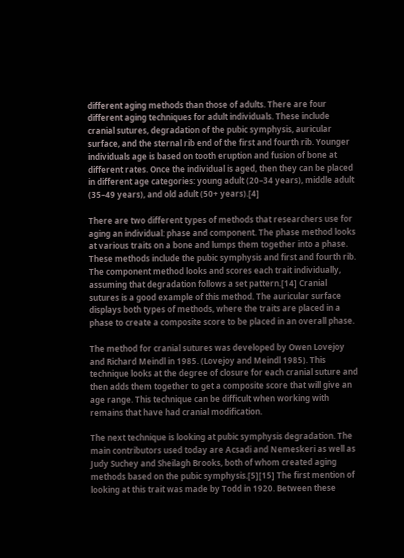different aging methods than those of adults. There are four different aging techniques for adult individuals. These include cranial sutures, degradation of the pubic symphysis, auricular surface, and the sternal rib end of the first and fourth rib. Younger individuals age is based on tooth eruption and fusion of bone at different rates. Once the individual is aged, then they can be placed in different age categories: young adult (20–34 years), middle adult (35–49 years), and old adult (50+ years).[4]

There are two different types of methods that researchers use for aging an individual: phase and component. The phase method looks at various traits on a bone and lumps them together into a phase. These methods include the pubic symphysis and first and fourth rib. The component method looks and scores each trait individually, assuming that degradation follows a set pattern.[14] Cranial sutures is a good example of this method. The auricular surface displays both types of methods, where the traits are placed in a phase to create a composite score to be placed in an overall phase.

The method for cranial sutures was developed by Owen Lovejoy and Richard Meindl in 1985. (Lovejoy and Meindl 1985). This technique looks at the degree of closure for each cranial suture and then adds them together to get a composite score that will give an age range. This technique can be difficult when working with remains that have had cranial modification.

The next technique is looking at pubic symphysis degradation. The main contributors used today are Acsadi and Nemeskeri as well as Judy Suchey and Sheilagh Brooks, both of whom created aging methods based on the pubic symphysis.[5][15] The first mention of looking at this trait was made by Todd in 1920. Between these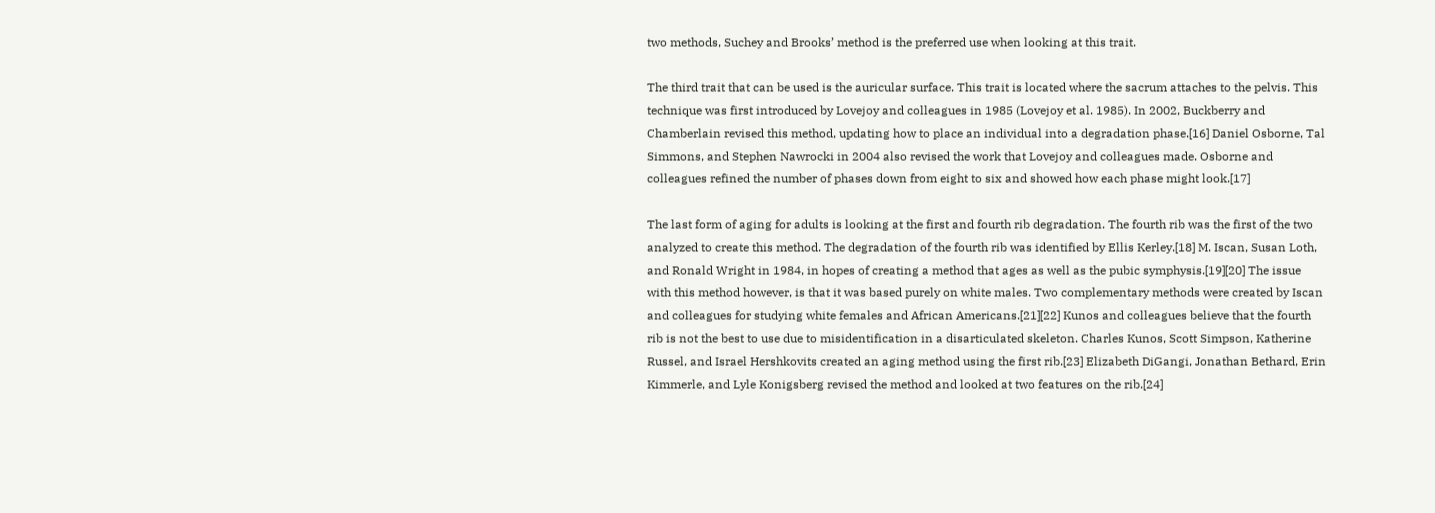two methods, Suchey and Brooks’ method is the preferred use when looking at this trait.

The third trait that can be used is the auricular surface. This trait is located where the sacrum attaches to the pelvis. This technique was first introduced by Lovejoy and colleagues in 1985 (Lovejoy et al. 1985). In 2002, Buckberry and Chamberlain revised this method, updating how to place an individual into a degradation phase.[16] Daniel Osborne, Tal Simmons, and Stephen Nawrocki in 2004 also revised the work that Lovejoy and colleagues made. Osborne and colleagues refined the number of phases down from eight to six and showed how each phase might look.[17]

The last form of aging for adults is looking at the first and fourth rib degradation. The fourth rib was the first of the two analyzed to create this method. The degradation of the fourth rib was identified by Ellis Kerley.[18] M. Iscan, Susan Loth, and Ronald Wright in 1984, in hopes of creating a method that ages as well as the pubic symphysis.[19][20] The issue with this method however, is that it was based purely on white males. Two complementary methods were created by Iscan and colleagues for studying white females and African Americans.[21][22] Kunos and colleagues believe that the fourth rib is not the best to use due to misidentification in a disarticulated skeleton. Charles Kunos, Scott Simpson, Katherine Russel, and Israel Hershkovits created an aging method using the first rib.[23] Elizabeth DiGangi, Jonathan Bethard, Erin Kimmerle, and Lyle Konigsberg revised the method and looked at two features on the rib.[24]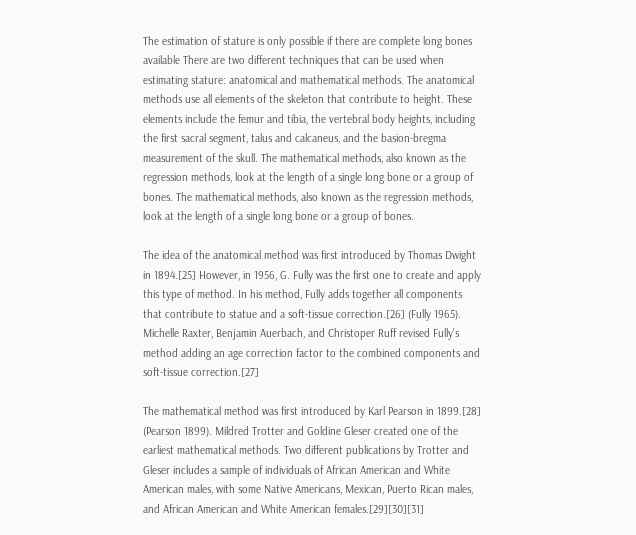The estimation of stature is only possible if there are complete long bones available There are two different techniques that can be used when estimating stature: anatomical and mathematical methods. The anatomical methods use all elements of the skeleton that contribute to height. These elements include the femur and tibia, the vertebral body heights, including the first sacral segment, talus and calcaneus, and the basion-bregma measurement of the skull. The mathematical methods, also known as the regression methods, look at the length of a single long bone or a group of bones. The mathematical methods, also known as the regression methods, look at the length of a single long bone or a group of bones.

The idea of the anatomical method was first introduced by Thomas Dwight in 1894.[25] However, in 1956, G. Fully was the first one to create and apply this type of method. In his method, Fully adds together all components that contribute to statue and a soft-tissue correction.[26] (Fully 1965). Michelle Raxter, Benjamin Auerbach, and Christoper Ruff revised Fully’s method adding an age correction factor to the combined components and soft-tissue correction.[27]

The mathematical method was first introduced by Karl Pearson in 1899.[28] (Pearson 1899). Mildred Trotter and Goldine Gleser created one of the earliest mathematical methods. Two different publications by Trotter and Gleser includes a sample of individuals of African American and White American males, with some Native Americans, Mexican, Puerto Rican males, and African American and White American females.[29][30][31]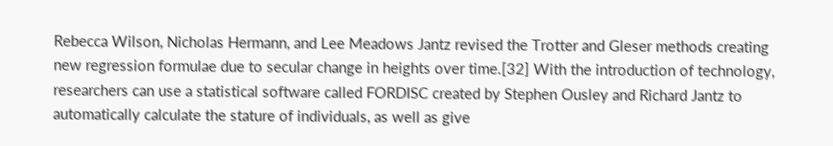Rebecca Wilson, Nicholas Hermann, and Lee Meadows Jantz revised the Trotter and Gleser methods creating new regression formulae due to secular change in heights over time.[32] With the introduction of technology, researchers can use a statistical software called FORDISC created by Stephen Ousley and Richard Jantz to automatically calculate the stature of individuals, as well as give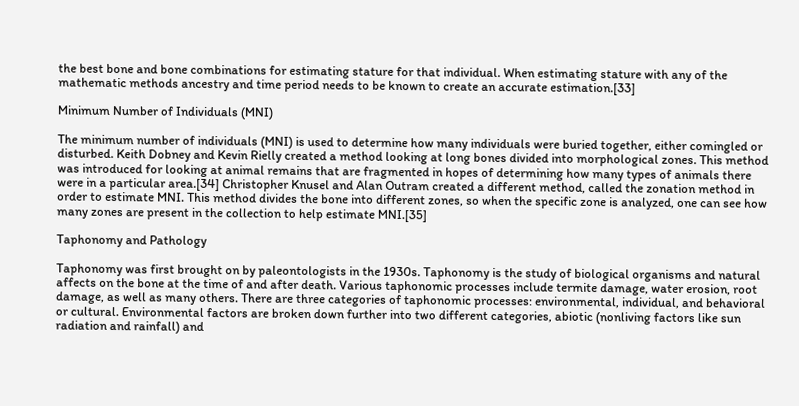the best bone and bone combinations for estimating stature for that individual. When estimating stature with any of the mathematic methods ancestry and time period needs to be known to create an accurate estimation.[33]

Minimum Number of Individuals (MNI)

The minimum number of individuals (MNI) is used to determine how many individuals were buried together, either comingled or disturbed. Keith Dobney and Kevin Rielly created a method looking at long bones divided into morphological zones. This method was introduced for looking at animal remains that are fragmented in hopes of determining how many types of animals there were in a particular area.[34] Christopher Knusel and Alan Outram created a different method, called the zonation method in order to estimate MNI. This method divides the bone into different zones, so when the specific zone is analyzed, one can see how many zones are present in the collection to help estimate MNI.[35]

Taphonomy and Pathology

Taphonomy was first brought on by paleontologists in the 1930s. Taphonomy is the study of biological organisms and natural affects on the bone at the time of and after death. Various taphonomic processes include termite damage, water erosion, root damage, as well as many others. There are three categories of taphonomic processes: environmental, individual, and behavioral or cultural. Environmental factors are broken down further into two different categories, abiotic (nonliving factors like sun radiation and rainfall) and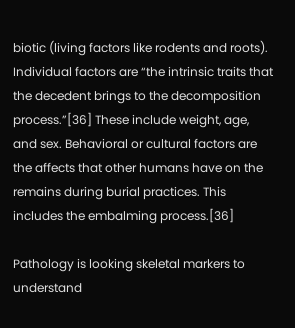biotic (living factors like rodents and roots). Individual factors are “the intrinsic traits that the decedent brings to the decomposition process.”[36] These include weight, age, and sex. Behavioral or cultural factors are the affects that other humans have on the remains during burial practices. This includes the embalming process.[36]

Pathology is looking skeletal markers to understand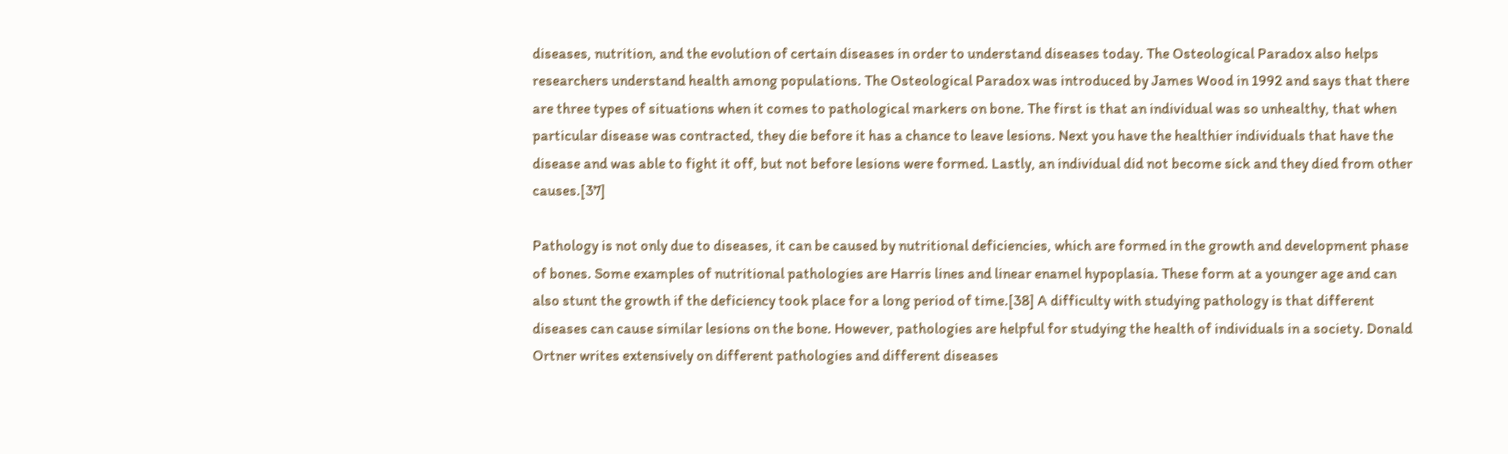diseases, nutrition, and the evolution of certain diseases in order to understand diseases today. The Osteological Paradox also helps researchers understand health among populations. The Osteological Paradox was introduced by James Wood in 1992 and says that there are three types of situations when it comes to pathological markers on bone. The first is that an individual was so unhealthy, that when particular disease was contracted, they die before it has a chance to leave lesions. Next you have the healthier individuals that have the disease and was able to fight it off, but not before lesions were formed. Lastly, an individual did not become sick and they died from other causes.[37]

Pathology is not only due to diseases, it can be caused by nutritional deficiencies, which are formed in the growth and development phase of bones. Some examples of nutritional pathologies are Harris lines and linear enamel hypoplasia. These form at a younger age and can also stunt the growth if the deficiency took place for a long period of time.[38] A difficulty with studying pathology is that different diseases can cause similar lesions on the bone. However, pathologies are helpful for studying the health of individuals in a society. Donald Ortner writes extensively on different pathologies and different diseases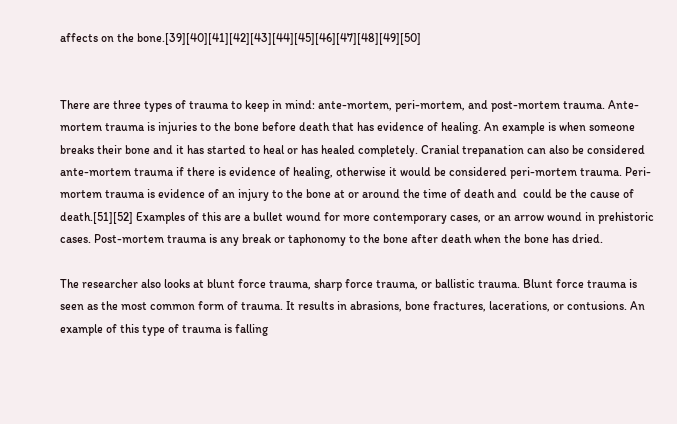affects on the bone.[39][40][41][42][43][44][45][46][47][48][49][50]


There are three types of trauma to keep in mind: ante-mortem, peri-mortem, and post-mortem trauma. Ante-mortem trauma is injuries to the bone before death that has evidence of healing. An example is when someone breaks their bone and it has started to heal or has healed completely. Cranial trepanation can also be considered ante-mortem trauma if there is evidence of healing, otherwise it would be considered peri-mortem trauma. Peri-mortem trauma is evidence of an injury to the bone at or around the time of death and  could be the cause of death.[51][52] Examples of this are a bullet wound for more contemporary cases, or an arrow wound in prehistoric cases. Post-mortem trauma is any break or taphonomy to the bone after death when the bone has dried.

The researcher also looks at blunt force trauma, sharp force trauma, or ballistic trauma. Blunt force trauma is seen as the most common form of trauma. It results in abrasions, bone fractures, lacerations, or contusions. An example of this type of trauma is falling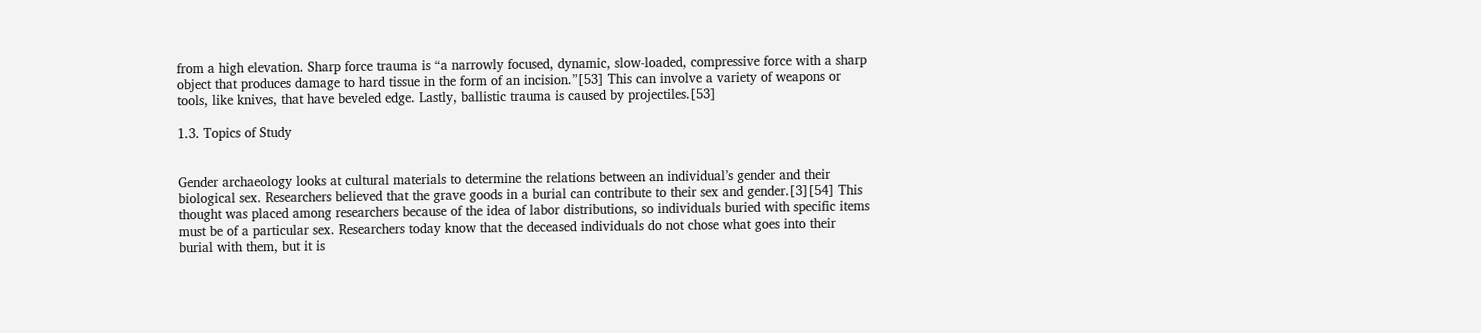from a high elevation. Sharp force trauma is “a narrowly focused, dynamic, slow-loaded, compressive force with a sharp object that produces damage to hard tissue in the form of an incision.”[53] This can involve a variety of weapons or tools, like knives, that have beveled edge. Lastly, ballistic trauma is caused by projectiles.[53]

1.3. Topics of Study


Gender archaeology looks at cultural materials to determine the relations between an individual’s gender and their biological sex. Researchers believed that the grave goods in a burial can contribute to their sex and gender.[3][54] This thought was placed among researchers because of the idea of labor distributions, so individuals buried with specific items must be of a particular sex. Researchers today know that the deceased individuals do not chose what goes into their burial with them, but it is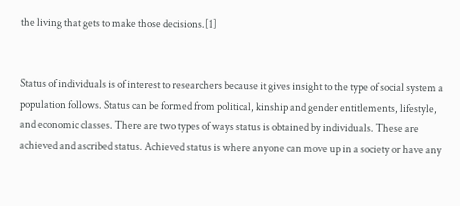the living that gets to make those decisions.[1]


Status of individuals is of interest to researchers because it gives insight to the type of social system a population follows. Status can be formed from political, kinship and gender entitlements, lifestyle, and economic classes. There are two types of ways status is obtained by individuals. These are achieved and ascribed status. Achieved status is where anyone can move up in a society or have any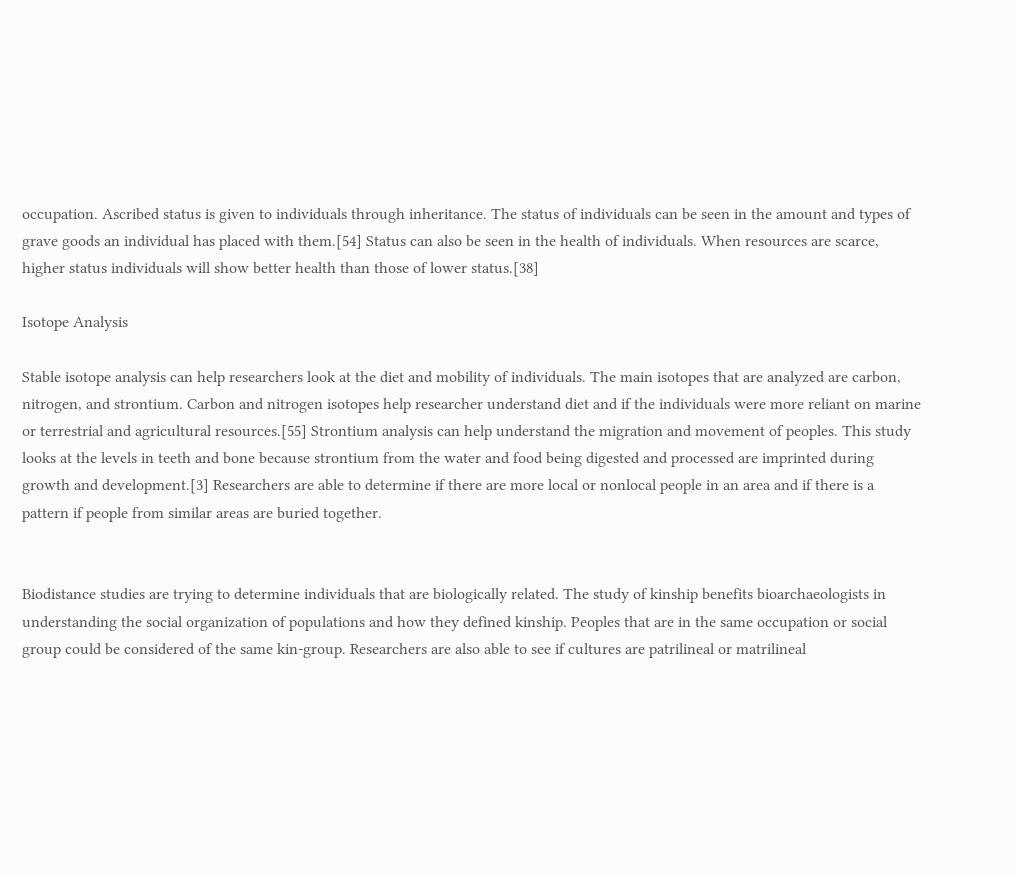occupation. Ascribed status is given to individuals through inheritance. The status of individuals can be seen in the amount and types of grave goods an individual has placed with them.[54] Status can also be seen in the health of individuals. When resources are scarce, higher status individuals will show better health than those of lower status.[38]

Isotope Analysis

Stable isotope analysis can help researchers look at the diet and mobility of individuals. The main isotopes that are analyzed are carbon, nitrogen, and strontium. Carbon and nitrogen isotopes help researcher understand diet and if the individuals were more reliant on marine or terrestrial and agricultural resources.[55] Strontium analysis can help understand the migration and movement of peoples. This study looks at the levels in teeth and bone because strontium from the water and food being digested and processed are imprinted during growth and development.[3] Researchers are able to determine if there are more local or nonlocal people in an area and if there is a pattern if people from similar areas are buried together.


Biodistance studies are trying to determine individuals that are biologically related. The study of kinship benefits bioarchaeologists in understanding the social organization of populations and how they defined kinship. Peoples that are in the same occupation or social group could be considered of the same kin-group. Researchers are also able to see if cultures are patrilineal or matrilineal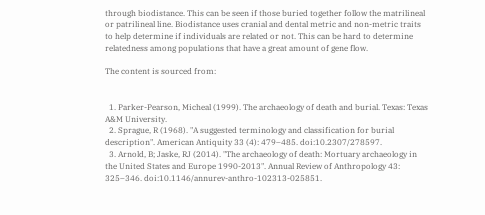through biodistance. This can be seen if those buried together follow the matrilineal or patrilineal line. Biodistance uses cranial and dental metric and non-metric traits to help determine if individuals are related or not. This can be hard to determine relatedness among populations that have a great amount of gene flow.

The content is sourced from:


  1. Parker-Pearson, Micheal (1999). The archaeology of death and burial. Texas: Texas A&M University.
  2. Sprague, R (1968). "A suggested terminology and classification for burial description". American Antiquity 33 (4): 479–485. doi:10.2307/278597.
  3. Arnold, B; Jaske, RJ (2014). "The archaeology of death: Mortuary archaeology in the United States and Europe 1990-2013". Annual Review of Anthropology 43: 325–346. doi:10.1146/annurev-anthro-102313-025851.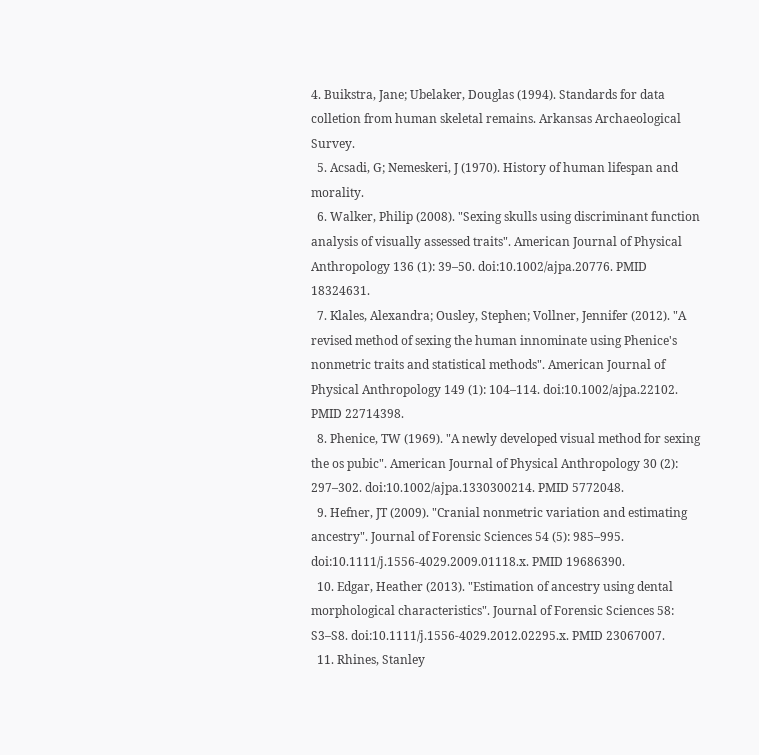4. Buikstra, Jane; Ubelaker, Douglas (1994). Standards for data colletion from human skeletal remains. Arkansas Archaeological Survey.
  5. Acsadi, G; Nemeskeri, J (1970). History of human lifespan and morality.
  6. Walker, Philip (2008). "Sexing skulls using discriminant function analysis of visually assessed traits". American Journal of Physical Anthropology 136 (1): 39–50. doi:10.1002/ajpa.20776. PMID 18324631.
  7. Klales, Alexandra; Ousley, Stephen; Vollner, Jennifer (2012). "A revised method of sexing the human innominate using Phenice's nonmetric traits and statistical methods". American Journal of Physical Anthropology 149 (1): 104–114. doi:10.1002/ajpa.22102. PMID 22714398.
  8. Phenice, TW (1969). "A newly developed visual method for sexing the os pubic". American Journal of Physical Anthropology 30 (2): 297–302. doi:10.1002/ajpa.1330300214. PMID 5772048.
  9. Hefner, JT (2009). "Cranial nonmetric variation and estimating ancestry". Journal of Forensic Sciences 54 (5): 985–995. doi:10.1111/j.1556-4029.2009.01118.x. PMID 19686390.
  10. Edgar, Heather (2013). "Estimation of ancestry using dental morphological characteristics". Journal of Forensic Sciences 58: S3–S8. doi:10.1111/j.1556-4029.2012.02295.x. PMID 23067007.
  11. Rhines, Stanley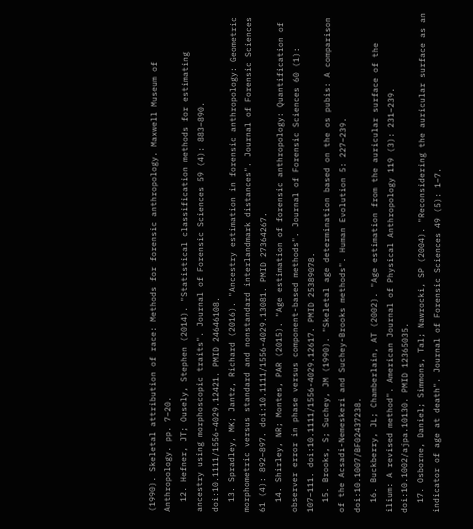(1990). Skeletal attribution of race: Methods for forensic anthropology. Maxwell Museum of Anthropology. pp. 7–20.
  12. Hefner, JT; Ousely, Stephen (2014). "Statistical classification methods for estimating ancestry using morphoscopic traits". Journal of Forensic Sciences 59 (4): 883–890. doi:10.1111/1556-4029.12421. PMID 24646108.
  13. Spradley, MK; Jantz, Richard (2016). "Ancestry estimation in forensic anthropology: Geometric morphometric versus standard and nonstandard interlandmark distances". Journal of Forensic Sciences 61 (4): 892–897. doi:10.1111/1556-4029.13081. PMID 27364267.
  14. Shirley, NR; Montes, PAR (2015). "Age estimation of forensic anthropology: Quantification of observer error in phase versus component-based methods". Journal of Forensic Sciences 60 (1): 107–111. doi:10.1111/1556-4029.12617. PMID 25389078.
  15. Brooks, S; Suchey, JM (1990). "Skeletal age determination based on the os pubis: A comparison of the Acsadi-Nemeskeri and Suchey-Brooks methods". Human Evolution 5: 227–239. doi:10.1007/BF02437238.
  16. Buckberry, JL; Chamberlain, AT (2002). "Age estimation from the auricular surface of the ilium: A revised method". American Journal of Physical Anthropology 119 (3): 231–239. doi:10.1002/ajpa.10130. PMID 12365035.
  17. Osborne, Daniel; Simmons, Tal; Nawrocki, SP (2004). "Reconsidering the auricular surface as an indicator of age at death". Journal of Forensic Sciences 49 (5): 1–7.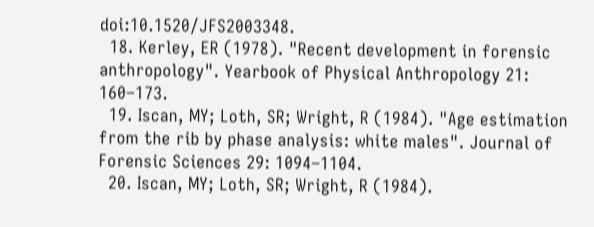doi:10.1520/JFS2003348.
  18. Kerley, ER (1978). "Recent development in forensic anthropology". Yearbook of Physical Anthropology 21: 160–173.
  19. Iscan, MY; Loth, SR; Wright, R (1984). "Age estimation from the rib by phase analysis: white males". Journal of Forensic Sciences 29: 1094–1104.
  20. Iscan, MY; Loth, SR; Wright, R (1984).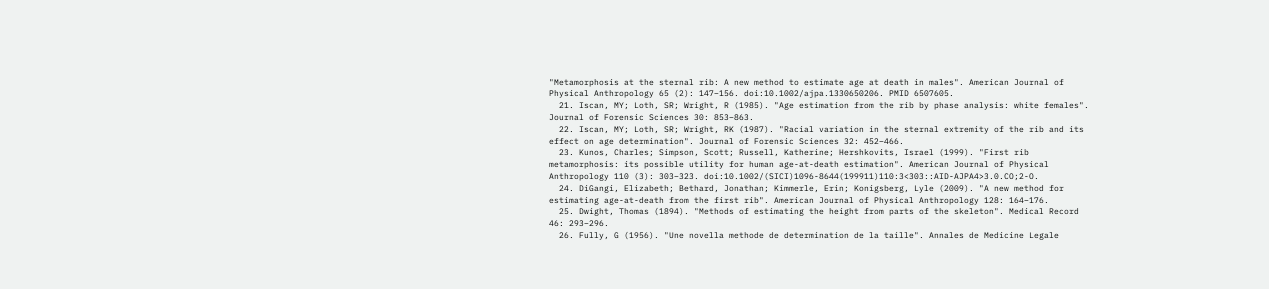"Metamorphosis at the sternal rib: A new method to estimate age at death in males". American Journal of Physical Anthropology 65 (2): 147–156. doi:10.1002/ajpa.1330650206. PMID 6507605.
  21. Iscan, MY; Loth, SR; Wright, R (1985). "Age estimation from the rib by phase analysis: white females". Journal of Forensic Sciences 30: 853–863.
  22. Iscan, MY; Loth, SR; Wright, RK (1987). "Racial variation in the sternal extremity of the rib and its effect on age determination". Journal of Forensic Sciences 32: 452–466.
  23. Kunos, Charles; Simpson, Scott; Russell, Katherine; Hershkovits, Israel (1999). "First rib metamorphosis: its possible utility for human age-at-death estimation". American Journal of Physical Anthropology 110 (3): 303–323. doi:10.1002/(SICI)1096-8644(199911)110:3<303::AID-AJPA4>3.0.CO;2-O.
  24. DiGangi, Elizabeth; Bethard, Jonathan; Kimmerle, Erin; Konigsberg, Lyle (2009). "A new method for estimating age-at-death from the first rib". American Journal of Physical Anthropology 128: 164–176.
  25. Dwight, Thomas (1894). "Methods of estimating the height from parts of the skeleton". Medical Record 46: 293–296.
  26. Fully, G (1956). "Une novella methode de determination de la taille". Annales de Medicine Legale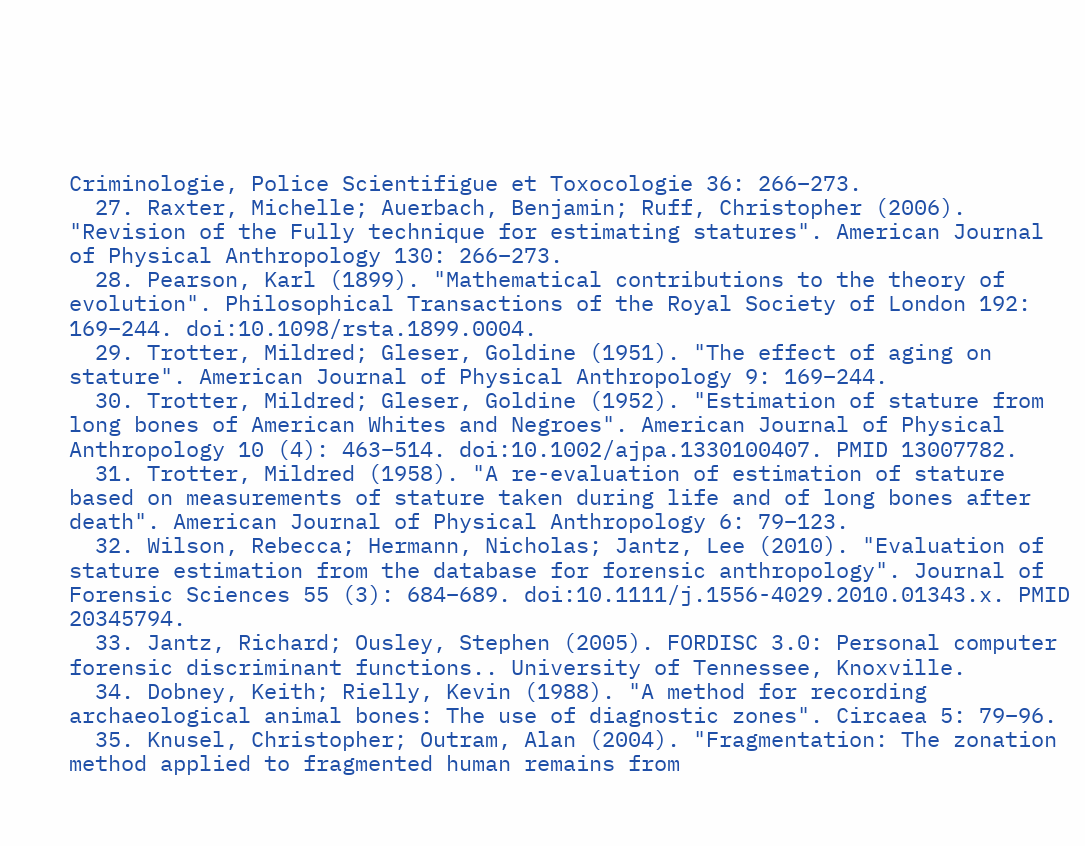Criminologie, Police Scientifigue et Toxocologie 36: 266–273.
  27. Raxter, Michelle; Auerbach, Benjamin; Ruff, Christopher (2006). "Revision of the Fully technique for estimating statures". American Journal of Physical Anthropology 130: 266–273.
  28. Pearson, Karl (1899). "Mathematical contributions to the theory of evolution". Philosophical Transactions of the Royal Society of London 192: 169–244. doi:10.1098/rsta.1899.0004.
  29. Trotter, Mildred; Gleser, Goldine (1951). "The effect of aging on stature". American Journal of Physical Anthropology 9: 169–244.
  30. Trotter, Mildred; Gleser, Goldine (1952). "Estimation of stature from long bones of American Whites and Negroes". American Journal of Physical Anthropology 10 (4): 463–514. doi:10.1002/ajpa.1330100407. PMID 13007782.
  31. Trotter, Mildred (1958). "A re-evaluation of estimation of stature based on measurements of stature taken during life and of long bones after death". American Journal of Physical Anthropology 6: 79–123.
  32. Wilson, Rebecca; Hermann, Nicholas; Jantz, Lee (2010). "Evaluation of stature estimation from the database for forensic anthropology". Journal of Forensic Sciences 55 (3): 684–689. doi:10.1111/j.1556-4029.2010.01343.x. PMID 20345794.
  33. Jantz, Richard; Ousley, Stephen (2005). FORDISC 3.0: Personal computer forensic discriminant functions.. University of Tennessee, Knoxville.
  34. Dobney, Keith; Rielly, Kevin (1988). "A method for recording archaeological animal bones: The use of diagnostic zones". Circaea 5: 79–96.
  35. Knusel, Christopher; Outram, Alan (2004). "Fragmentation: The zonation method applied to fragmented human remains from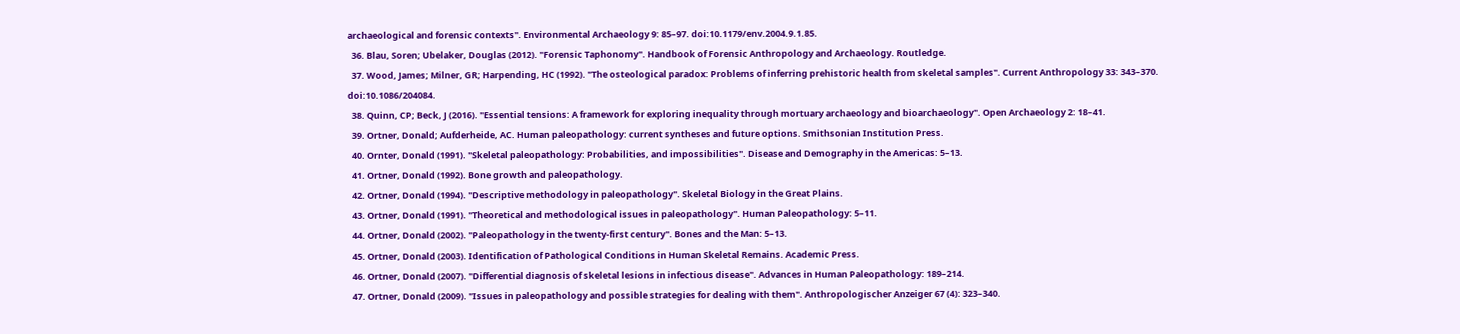archaeological and forensic contexts". Environmental Archaeology 9: 85–97. doi:10.1179/env.2004.9.1.85.
  36. Blau, Soren; Ubelaker, Douglas (2012). "Forensic Taphonomy". Handbook of Forensic Anthropology and Archaeology. Routledge.
  37. Wood, James; Milner, GR; Harpending, HC (1992). "The osteological paradox: Problems of inferring prehistoric health from skeletal samples". Current Anthropology 33: 343–370. doi:10.1086/204084.
  38. Quinn, CP; Beck, J (2016). "Essential tensions: A framework for exploring inequality through mortuary archaeology and bioarchaeology". Open Archaeology 2: 18–41.
  39. Ortner, Donald; Aufderheide, AC. Human paleopathology: current syntheses and future options. Smithsonian Institution Press.
  40. Ornter, Donald (1991). "Skeletal paleopathology: Probabilities, and impossibilities". Disease and Demography in the Americas: 5–13.
  41. Ortner, Donald (1992). Bone growth and paleopathology.
  42. Ortner, Donald (1994). "Descriptive methodology in paleopathology". Skeletal Biology in the Great Plains.
  43. Ortner, Donald (1991). "Theoretical and methodological issues in paleopathology". Human Paleopathology: 5–11.
  44. Ortner, Donald (2002). "Paleopathology in the twenty-first century". Bones and the Man: 5–13.
  45. Ortner, Donald (2003). Identification of Pathological Conditions in Human Skeletal Remains. Academic Press.
  46. Ortner, Donald (2007). "Differential diagnosis of skeletal lesions in infectious disease". Advances in Human Paleopathology: 189–214.
  47. Ortner, Donald (2009). "Issues in paleopathology and possible strategies for dealing with them". Anthropologischer Anzeiger 67 (4): 323–340.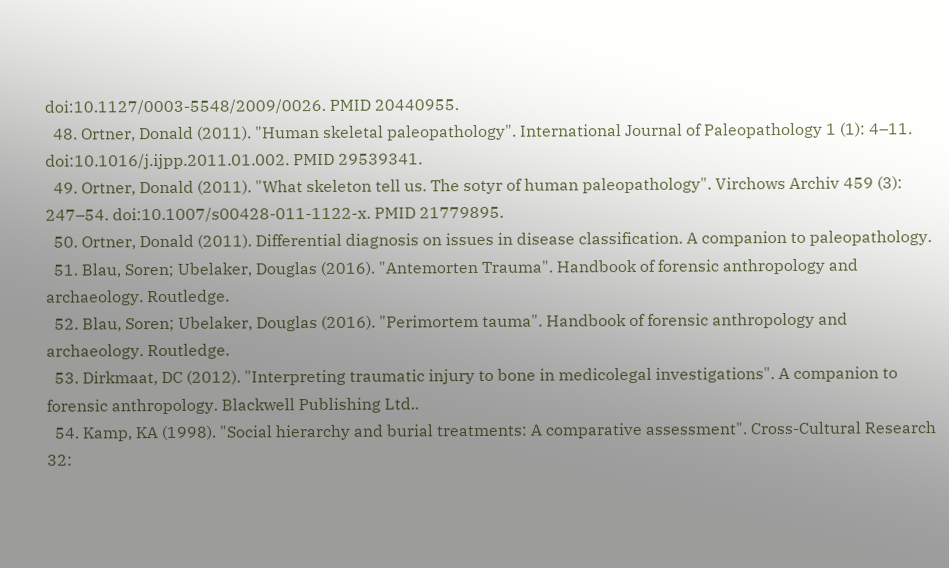doi:10.1127/0003-5548/2009/0026. PMID 20440955.
  48. Ortner, Donald (2011). "Human skeletal paleopathology". International Journal of Paleopathology 1 (1): 4–11. doi:10.1016/j.ijpp.2011.01.002. PMID 29539341.
  49. Ortner, Donald (2011). "What skeleton tell us. The sotyr of human paleopathology". Virchows Archiv 459 (3): 247–54. doi:10.1007/s00428-011-1122-x. PMID 21779895.
  50. Ortner, Donald (2011). Differential diagnosis on issues in disease classification. A companion to paleopathology.
  51. Blau, Soren; Ubelaker, Douglas (2016). "Antemorten Trauma". Handbook of forensic anthropology and archaeology. Routledge.
  52. Blau, Soren; Ubelaker, Douglas (2016). "Perimortem tauma". Handbook of forensic anthropology and archaeology. Routledge.
  53. Dirkmaat, DC (2012). "Interpreting traumatic injury to bone in medicolegal investigations". A companion to forensic anthropology. Blackwell Publishing Ltd..
  54. Kamp, KA (1998). "Social hierarchy and burial treatments: A comparative assessment". Cross-Cultural Research 32: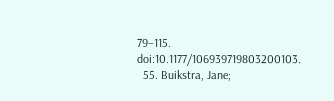79–115. doi:10.1177/106939719803200103.
  55. Buikstra, Jane;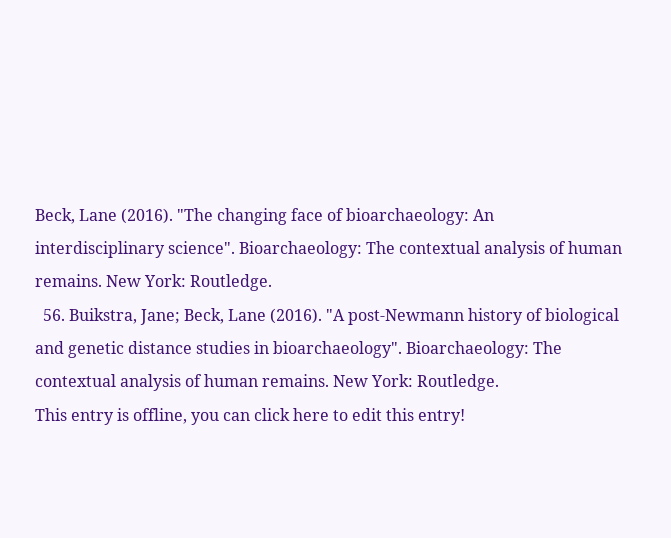Beck, Lane (2016). "The changing face of bioarchaeology: An interdisciplinary science". Bioarchaeology: The contextual analysis of human remains. New York: Routledge.
  56. Buikstra, Jane; Beck, Lane (2016). "A post-Newmann history of biological and genetic distance studies in bioarchaeology". Bioarchaeology: The contextual analysis of human remains. New York: Routledge.
This entry is offline, you can click here to edit this entry!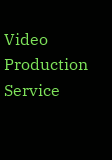Video Production Service